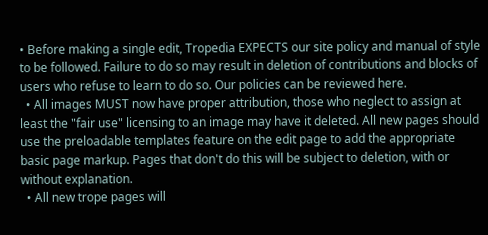• Before making a single edit, Tropedia EXPECTS our site policy and manual of style to be followed. Failure to do so may result in deletion of contributions and blocks of users who refuse to learn to do so. Our policies can be reviewed here.
  • All images MUST now have proper attribution, those who neglect to assign at least the "fair use" licensing to an image may have it deleted. All new pages should use the preloadable templates feature on the edit page to add the appropriate basic page markup. Pages that don't do this will be subject to deletion, with or without explanation.
  • All new trope pages will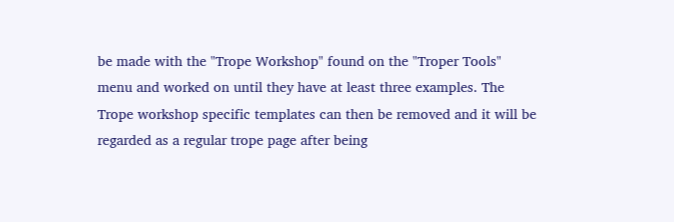be made with the "Trope Workshop" found on the "Troper Tools" menu and worked on until they have at least three examples. The Trope workshop specific templates can then be removed and it will be regarded as a regular trope page after being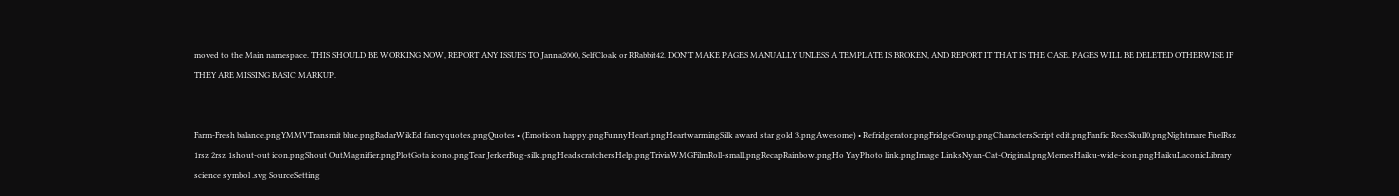moved to the Main namespace. THIS SHOULD BE WORKING NOW, REPORT ANY ISSUES TO Janna2000, SelfCloak or RRabbit42. DON'T MAKE PAGES MANUALLY UNLESS A TEMPLATE IS BROKEN, AND REPORT IT THAT IS THE CASE. PAGES WILL BE DELETED OTHERWISE IF THEY ARE MISSING BASIC MARKUP.


Farm-Fresh balance.pngYMMVTransmit blue.pngRadarWikEd fancyquotes.pngQuotes • (Emoticon happy.pngFunnyHeart.pngHeartwarmingSilk award star gold 3.pngAwesome) • Refridgerator.pngFridgeGroup.pngCharactersScript edit.pngFanfic RecsSkull0.pngNightmare FuelRsz 1rsz 2rsz 1shout-out icon.pngShout OutMagnifier.pngPlotGota icono.pngTear JerkerBug-silk.pngHeadscratchersHelp.pngTriviaWMGFilmRoll-small.pngRecapRainbow.pngHo YayPhoto link.pngImage LinksNyan-Cat-Original.pngMemesHaiku-wide-icon.pngHaikuLaconicLibrary science symbol .svg SourceSetting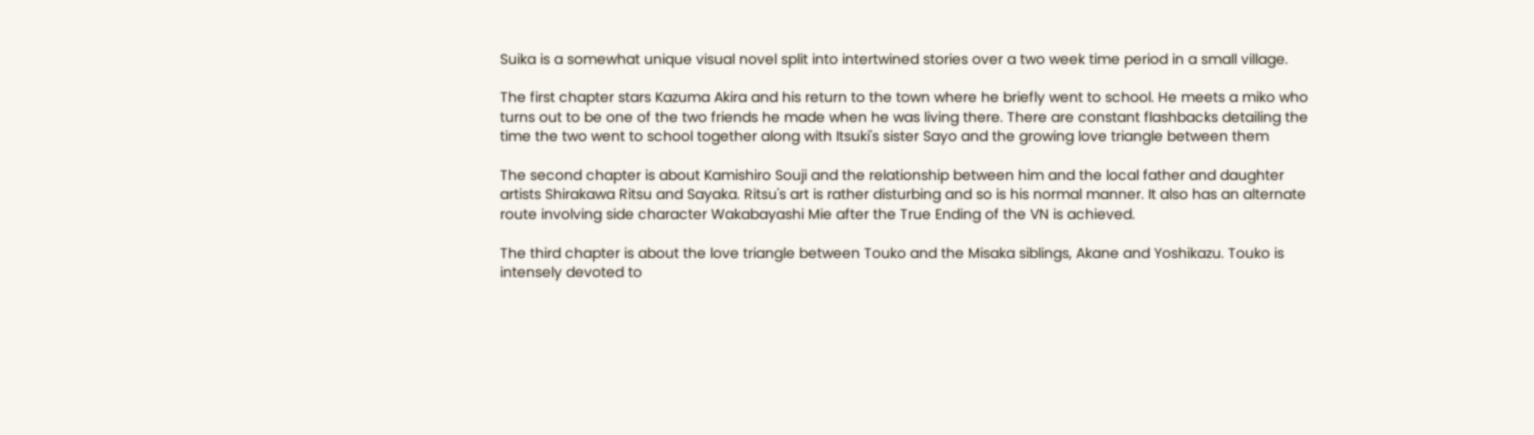Suika is a somewhat unique visual novel split into intertwined stories over a two week time period in a small village.

The first chapter stars Kazuma Akira and his return to the town where he briefly went to school. He meets a miko who turns out to be one of the two friends he made when he was living there. There are constant flashbacks detailing the time the two went to school together along with Itsuki's sister Sayo and the growing love triangle between them

The second chapter is about Kamishiro Souji and the relationship between him and the local father and daughter artists Shirakawa Ritsu and Sayaka. Ritsu's art is rather disturbing and so is his normal manner. It also has an alternate route involving side character Wakabayashi Mie after the True Ending of the VN is achieved.

The third chapter is about the love triangle between Touko and the Misaka siblings, Akane and Yoshikazu. Touko is intensely devoted to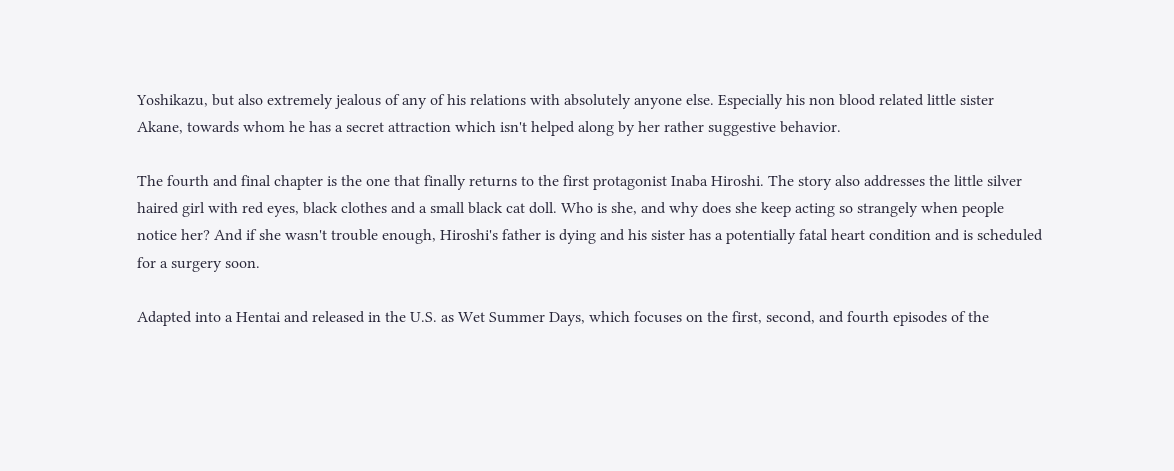Yoshikazu, but also extremely jealous of any of his relations with absolutely anyone else. Especially his non blood related little sister Akane, towards whom he has a secret attraction which isn't helped along by her rather suggestive behavior.

The fourth and final chapter is the one that finally returns to the first protagonist Inaba Hiroshi. The story also addresses the little silver haired girl with red eyes, black clothes and a small black cat doll. Who is she, and why does she keep acting so strangely when people notice her? And if she wasn't trouble enough, Hiroshi's father is dying and his sister has a potentially fatal heart condition and is scheduled for a surgery soon.

Adapted into a Hentai and released in the U.S. as Wet Summer Days, which focuses on the first, second, and fourth episodes of the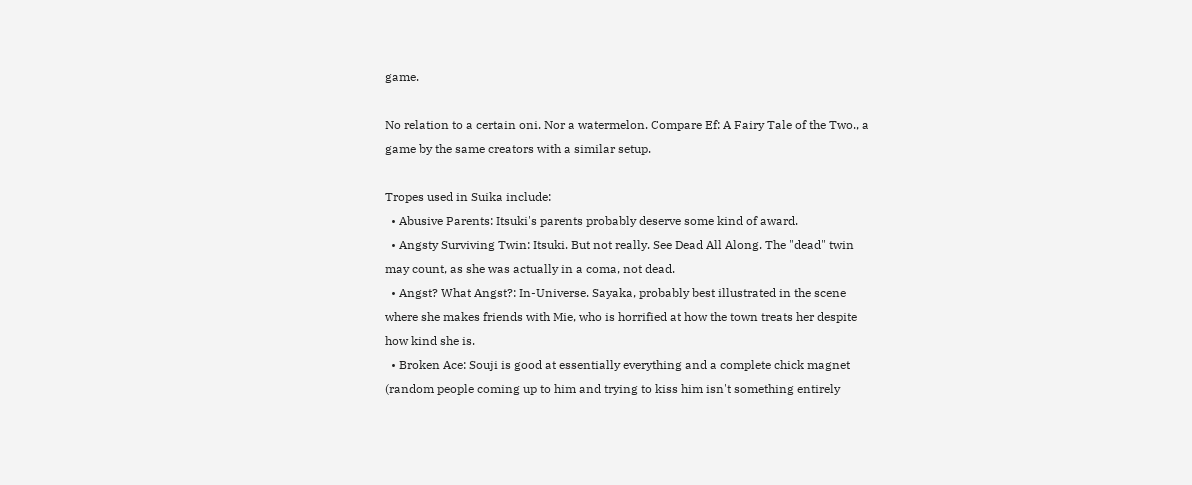game.

No relation to a certain oni. Nor a watermelon. Compare Ef: A Fairy Tale of the Two., a game by the same creators with a similar setup.

Tropes used in Suika include:
  • Abusive Parents: Itsuki's parents probably deserve some kind of award.
  • Angsty Surviving Twin: Itsuki. But not really. See Dead All Along. The "dead" twin may count, as she was actually in a coma, not dead.
  • Angst? What Angst?: In-Universe. Sayaka, probably best illustrated in the scene where she makes friends with Mie, who is horrified at how the town treats her despite how kind she is.
  • Broken Ace: Souji is good at essentially everything and a complete chick magnet (random people coming up to him and trying to kiss him isn't something entirely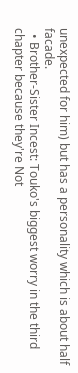unexpected for him) but has a personality which is about half facade.
  • Brother-Sister Incest: Touko's biggest worry in the third chapter because they're Not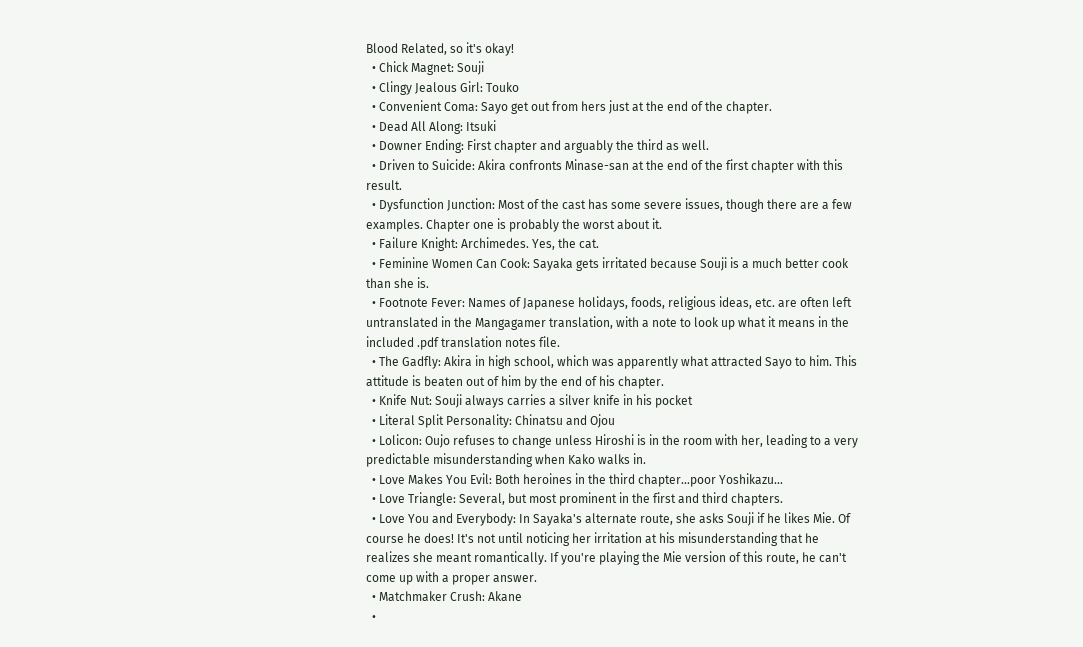Blood Related, so it's okay!
  • Chick Magnet: Souji
  • Clingy Jealous Girl: Touko
  • Convenient Coma: Sayo get out from hers just at the end of the chapter.
  • Dead All Along: Itsuki
  • Downer Ending: First chapter and arguably the third as well.
  • Driven to Suicide: Akira confronts Minase-san at the end of the first chapter with this result.
  • Dysfunction Junction: Most of the cast has some severe issues, though there are a few examples. Chapter one is probably the worst about it.
  • Failure Knight: Archimedes. Yes, the cat.
  • Feminine Women Can Cook: Sayaka gets irritated because Souji is a much better cook than she is.
  • Footnote Fever: Names of Japanese holidays, foods, religious ideas, etc. are often left untranslated in the Mangagamer translation, with a note to look up what it means in the included .pdf translation notes file.
  • The Gadfly: Akira in high school, which was apparently what attracted Sayo to him. This attitude is beaten out of him by the end of his chapter.
  • Knife Nut: Souji always carries a silver knife in his pocket
  • Literal Split Personality: Chinatsu and Ojou
  • Lolicon: Oujo refuses to change unless Hiroshi is in the room with her, leading to a very predictable misunderstanding when Kako walks in.
  • Love Makes You Evil: Both heroines in the third chapter...poor Yoshikazu...
  • Love Triangle: Several, but most prominent in the first and third chapters.
  • Love You and Everybody: In Sayaka's alternate route, she asks Souji if he likes Mie. Of course he does! It's not until noticing her irritation at his misunderstanding that he realizes she meant romantically. If you're playing the Mie version of this route, he can't come up with a proper answer.
  • Matchmaker Crush: Akane
  •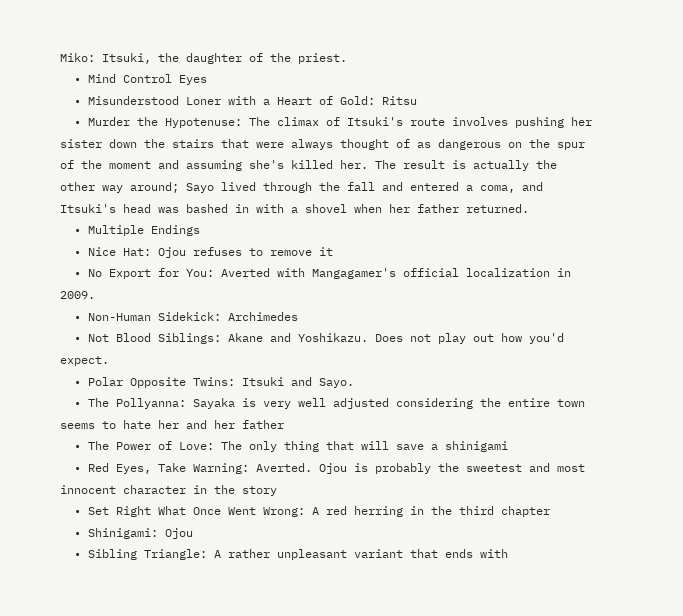Miko: Itsuki, the daughter of the priest.
  • Mind Control Eyes
  • Misunderstood Loner with a Heart of Gold: Ritsu
  • Murder the Hypotenuse: The climax of Itsuki's route involves pushing her sister down the stairs that were always thought of as dangerous on the spur of the moment and assuming she's killed her. The result is actually the other way around; Sayo lived through the fall and entered a coma, and Itsuki's head was bashed in with a shovel when her father returned.
  • Multiple Endings
  • Nice Hat: Ojou refuses to remove it
  • No Export for You: Averted with Mangagamer's official localization in 2009.
  • Non-Human Sidekick: Archimedes
  • Not Blood Siblings: Akane and Yoshikazu. Does not play out how you'd expect.
  • Polar Opposite Twins: Itsuki and Sayo.
  • The Pollyanna: Sayaka is very well adjusted considering the entire town seems to hate her and her father
  • The Power of Love: The only thing that will save a shinigami
  • Red Eyes, Take Warning: Averted. Ojou is probably the sweetest and most innocent character in the story
  • Set Right What Once Went Wrong: A red herring in the third chapter
  • Shinigami: Ojou
  • Sibling Triangle: A rather unpleasant variant that ends with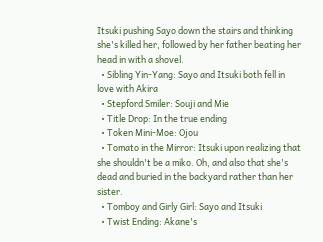Itsuki pushing Sayo down the stairs and thinking she's killed her, followed by her father beating her head in with a shovel.
  • Sibling Yin-Yang: Sayo and Itsuki both fell in love with Akira
  • Stepford Smiler: Souji and Mie
  • Title Drop: In the true ending
  • Token Mini-Moe: Ojou
  • Tomato in the Mirror: Itsuki upon realizing that she shouldn't be a miko. Oh, and also that she's dead and buried in the backyard rather than her sister.
  • Tomboy and Girly Girl: Sayo and Itsuki
  • Twist Ending: Akane's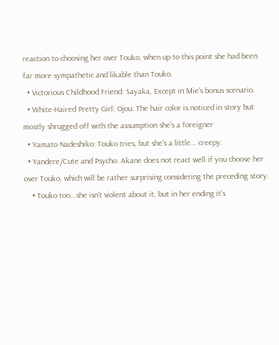reaction to choosing her over Touko, when up to this point she had been far more sympathetic and likable than Touko.
  • Victorious Childhood Friend: Sayaka, Except in Mie's bonus scenario.
  • White-Haired Pretty Girl: Ojou. The hair color is noticed in story but mostly shrugged off with the assumption she's a foreigner
  • Yamato Nadeshiko: Touko tries, but she's a little... creepy.
  • Yandere/Cute and Psycho: Akane does not react well if you choose her over Touko, which will be rather surprising considering the preceding story.
    • Touko too...she isn't violent about it, but in her ending it's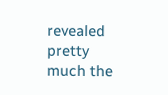revealed pretty much the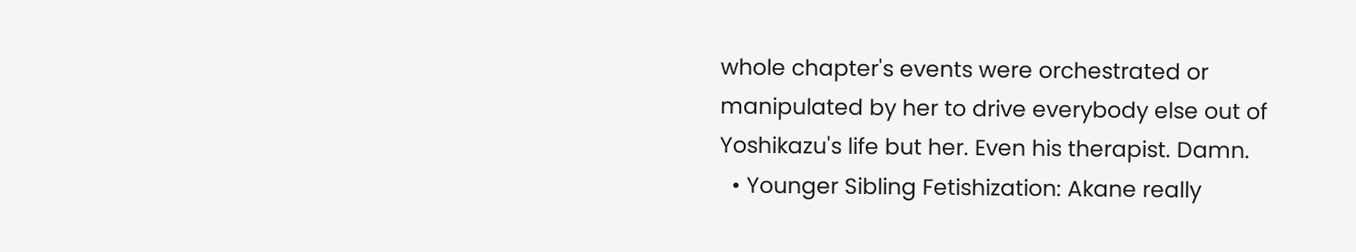whole chapter's events were orchestrated or manipulated by her to drive everybody else out of Yoshikazu's life but her. Even his therapist. Damn.
  • Younger Sibling Fetishization: Akane really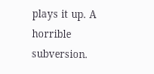plays it up. A horrible subversion.